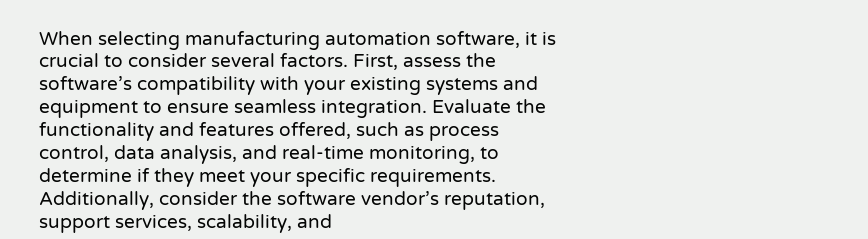When selecting manufacturing automation software, it is crucial to consider several factors. First, assess the software’s compatibility with your existing systems and equipment to ensure seamless integration. Evaluate the functionality and features offered, such as process control, data analysis, and real-time monitoring, to determine if they meet your specific requirements. Additionally, consider the software vendor’s reputation, support services, scalability, and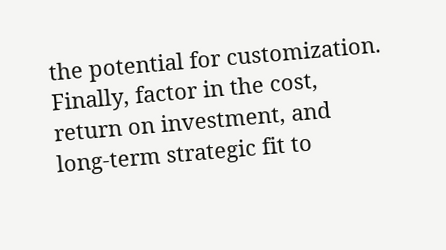the potential for customization. Finally, factor in the cost, return on investment, and long-term strategic fit to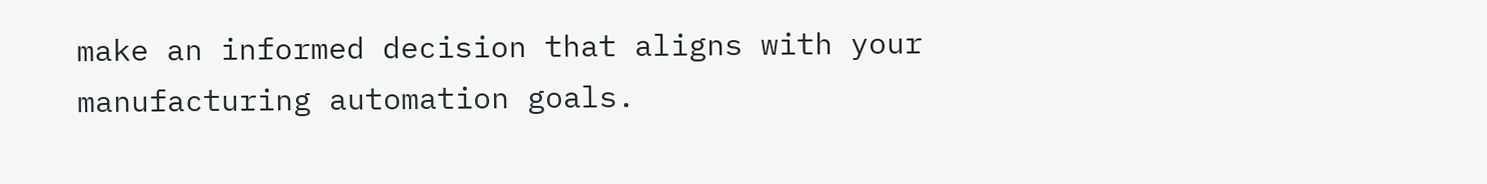make an informed decision that aligns with your manufacturing automation goals.